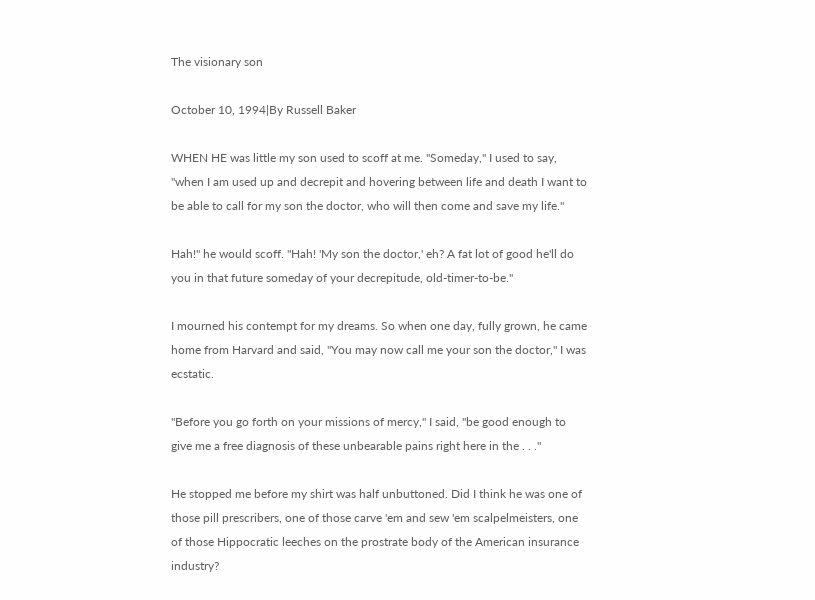The visionary son

October 10, 1994|By Russell Baker

WHEN HE was little my son used to scoff at me. "Someday," I used to say, "when I am used up and decrepit and hovering between life and death I want to be able to call for my son the doctor, who will then come and save my life."

Hah!" he would scoff. "Hah! 'My son the doctor,' eh? A fat lot of good he'll do you in that future someday of your decrepitude, old-timer-to-be."

I mourned his contempt for my dreams. So when one day, fully grown, he came home from Harvard and said, "You may now call me your son the doctor," I was ecstatic.

"Before you go forth on your missions of mercy," I said, "be good enough to give me a free diagnosis of these unbearable pains right here in the . . ."

He stopped me before my shirt was half unbuttoned. Did I think he was one of those pill prescribers, one of those carve 'em and sew 'em scalpelmeisters, one of those Hippocratic leeches on the prostrate body of the American insurance industry?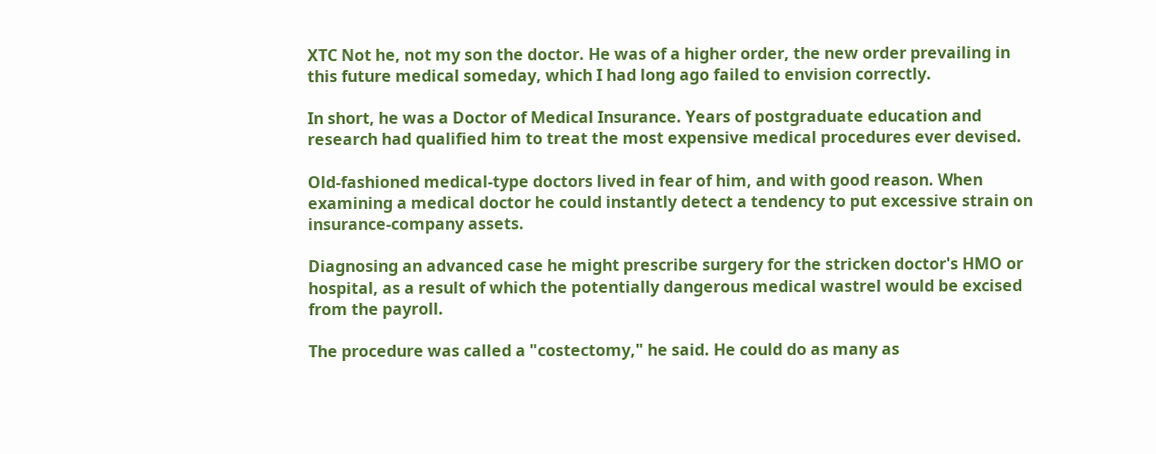XTC Not he, not my son the doctor. He was of a higher order, the new order prevailing in this future medical someday, which I had long ago failed to envision correctly.

In short, he was a Doctor of Medical Insurance. Years of postgraduate education and research had qualified him to treat the most expensive medical procedures ever devised.

Old-fashioned medical-type doctors lived in fear of him, and with good reason. When examining a medical doctor he could instantly detect a tendency to put excessive strain on insurance-company assets.

Diagnosing an advanced case he might prescribe surgery for the stricken doctor's HMO or hospital, as a result of which the potentially dangerous medical wastrel would be excised from the payroll.

The procedure was called a "costectomy," he said. He could do as many as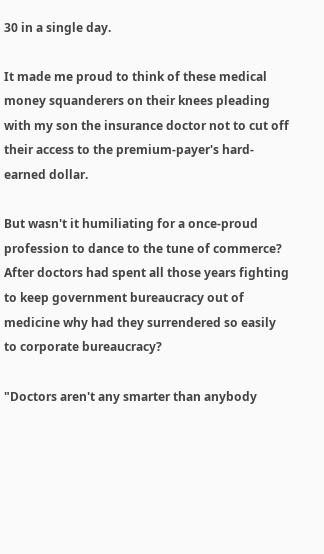30 in a single day.

It made me proud to think of these medical money squanderers on their knees pleading with my son the insurance doctor not to cut off their access to the premium-payer's hard-earned dollar.

But wasn't it humiliating for a once-proud profession to dance to the tune of commerce? After doctors had spent all those years fighting to keep government bureaucracy out of medicine why had they surrendered so easily to corporate bureaucracy?

"Doctors aren't any smarter than anybody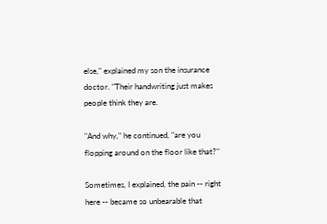else," explained my son the insurance doctor. "Their handwriting just makes people think they are.

"And why," he continued, "are you flopping around on the floor like that?"

Sometimes, I explained, the pain -- right here -- became so unbearable that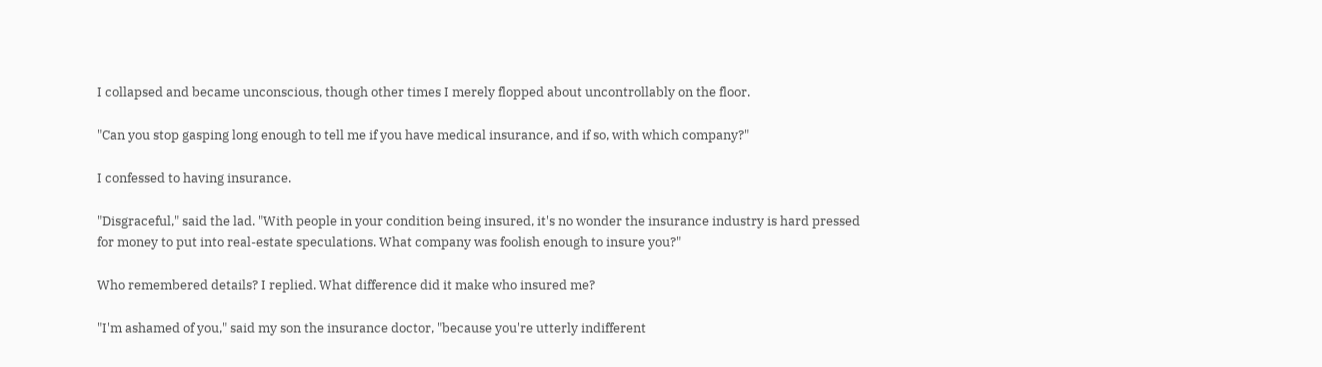I collapsed and became unconscious, though other times I merely flopped about uncontrollably on the floor.

"Can you stop gasping long enough to tell me if you have medical insurance, and if so, with which company?"

I confessed to having insurance.

"Disgraceful," said the lad. "With people in your condition being insured, it's no wonder the insurance industry is hard pressed for money to put into real-estate speculations. What company was foolish enough to insure you?"

Who remembered details? I replied. What difference did it make who insured me?

"I'm ashamed of you," said my son the insurance doctor, "because you're utterly indifferent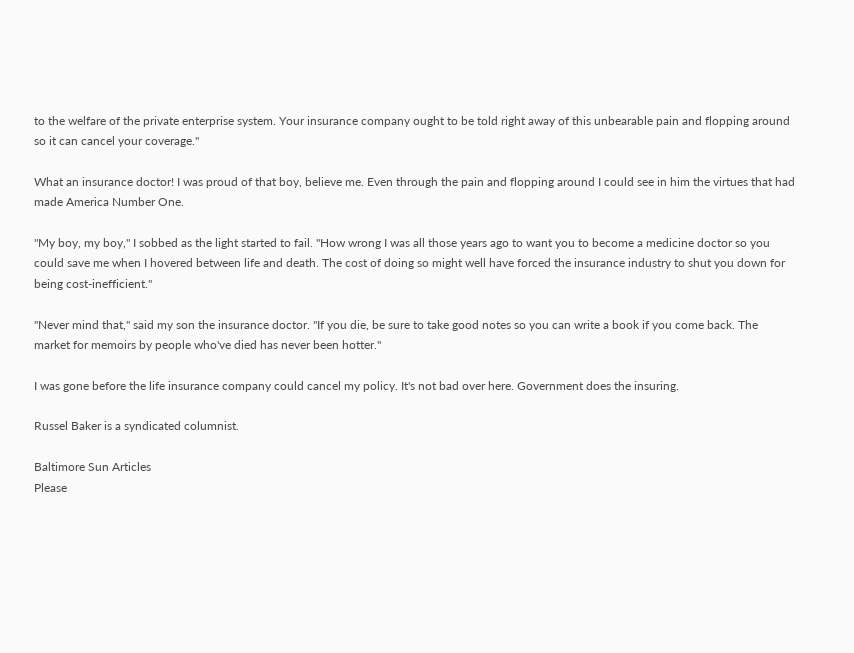to the welfare of the private enterprise system. Your insurance company ought to be told right away of this unbearable pain and flopping around so it can cancel your coverage."

What an insurance doctor! I was proud of that boy, believe me. Even through the pain and flopping around I could see in him the virtues that had made America Number One.

"My boy, my boy," I sobbed as the light started to fail. "How wrong I was all those years ago to want you to become a medicine doctor so you could save me when I hovered between life and death. The cost of doing so might well have forced the insurance industry to shut you down for being cost-inefficient."

"Never mind that," said my son the insurance doctor. "If you die, be sure to take good notes so you can write a book if you come back. The market for memoirs by people who've died has never been hotter."

I was gone before the life insurance company could cancel my policy. It's not bad over here. Government does the insuring.

Russel Baker is a syndicated columnist.

Baltimore Sun Articles
Please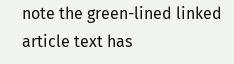note the green-lined linked article text has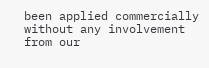been applied commercially without any involvement from our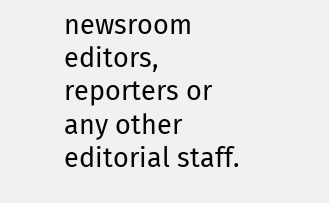newsroom editors, reporters or any other editorial staff.